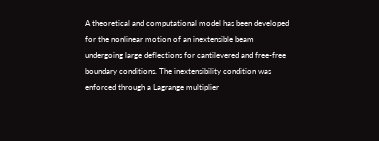A theoretical and computational model has been developed for the nonlinear motion of an inextensible beam undergoing large deflections for cantilevered and free-free boundary conditions. The inextensibility condition was enforced through a Lagrange multiplier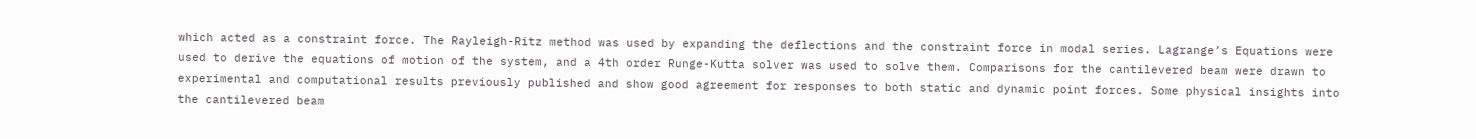which acted as a constraint force. The Rayleigh-Ritz method was used by expanding the deflections and the constraint force in modal series. Lagrange’s Equations were used to derive the equations of motion of the system, and a 4th order Runge-Kutta solver was used to solve them. Comparisons for the cantilevered beam were drawn to experimental and computational results previously published and show good agreement for responses to both static and dynamic point forces. Some physical insights into the cantilevered beam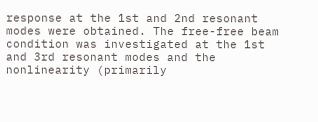response at the 1st and 2nd resonant modes were obtained. The free-free beam condition was investigated at the 1st and 3rd resonant modes and the nonlinearity (primarily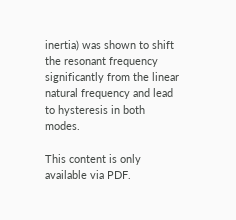inertia) was shown to shift the resonant frequency significantly from the linear natural frequency and lead to hysteresis in both modes.

This content is only available via PDF.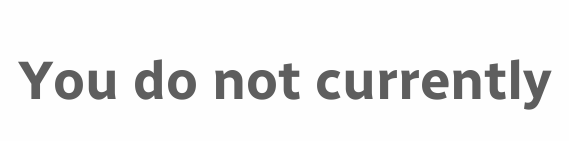You do not currently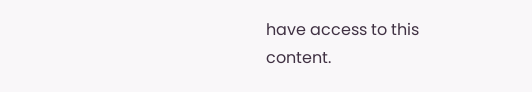have access to this content.